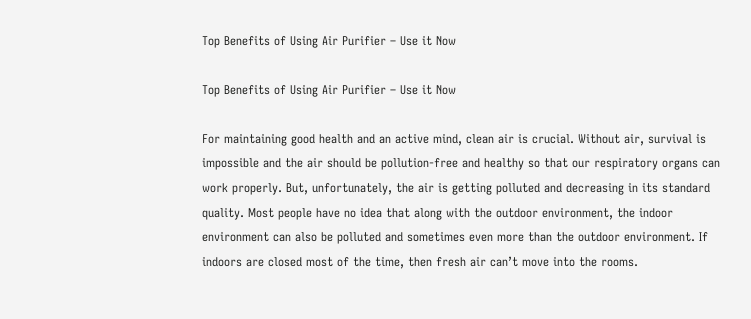Top Benefits of Using Air Purifier – Use it Now

Top Benefits of Using Air Purifier – Use it Now

For maintaining good health and an active mind, clean air is crucial. Without air, survival is impossible and the air should be pollution-free and healthy so that our respiratory organs can work properly. But, unfortunately, the air is getting polluted and decreasing in its standard quality. Most people have no idea that along with the outdoor environment, the indoor environment can also be polluted and sometimes even more than the outdoor environment. If indoors are closed most of the time, then fresh air can’t move into the rooms.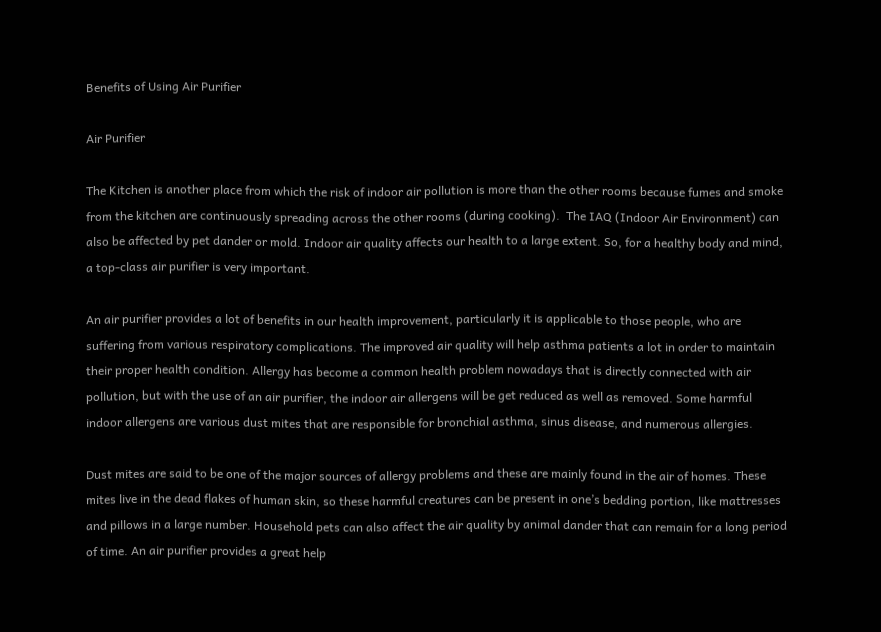Benefits of Using Air Purifier

Air Purifier

The Kitchen is another place from which the risk of indoor air pollution is more than the other rooms because fumes and smoke from the kitchen are continuously spreading across the other rooms (during cooking).  The IAQ (Indoor Air Environment) can also be affected by pet dander or mold. Indoor air quality affects our health to a large extent. So, for a healthy body and mind, a top-class air purifier is very important.

An air purifier provides a lot of benefits in our health improvement, particularly it is applicable to those people, who are suffering from various respiratory complications. The improved air quality will help asthma patients a lot in order to maintain their proper health condition. Allergy has become a common health problem nowadays that is directly connected with air pollution, but with the use of an air purifier, the indoor air allergens will be get reduced as well as removed. Some harmful indoor allergens are various dust mites that are responsible for bronchial asthma, sinus disease, and numerous allergies.

Dust mites are said to be one of the major sources of allergy problems and these are mainly found in the air of homes. These mites live in the dead flakes of human skin, so these harmful creatures can be present in one’s bedding portion, like mattresses and pillows in a large number. Household pets can also affect the air quality by animal dander that can remain for a long period of time. An air purifier provides a great help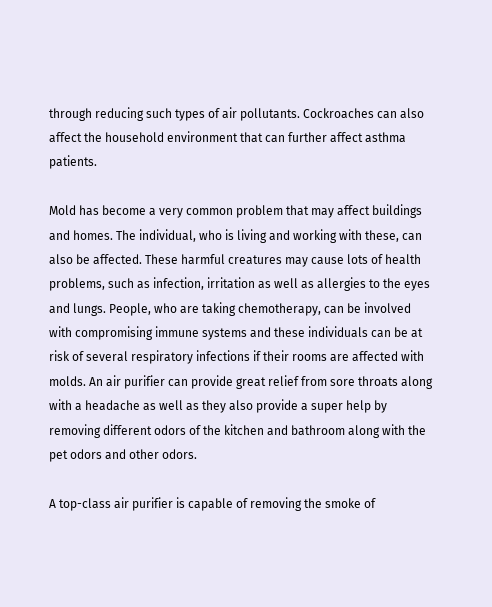through reducing such types of air pollutants. Cockroaches can also affect the household environment that can further affect asthma patients.

Mold has become a very common problem that may affect buildings and homes. The individual, who is living and working with these, can also be affected. These harmful creatures may cause lots of health problems, such as infection, irritation as well as allergies to the eyes and lungs. People, who are taking chemotherapy, can be involved with compromising immune systems and these individuals can be at risk of several respiratory infections if their rooms are affected with molds. An air purifier can provide great relief from sore throats along with a headache as well as they also provide a super help by removing different odors of the kitchen and bathroom along with the pet odors and other odors.

A top-class air purifier is capable of removing the smoke of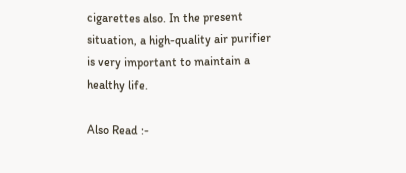cigarettes also. In the present situation, a high-quality air purifier is very important to maintain a healthy life.

Also Read :-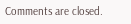Comments are closed.